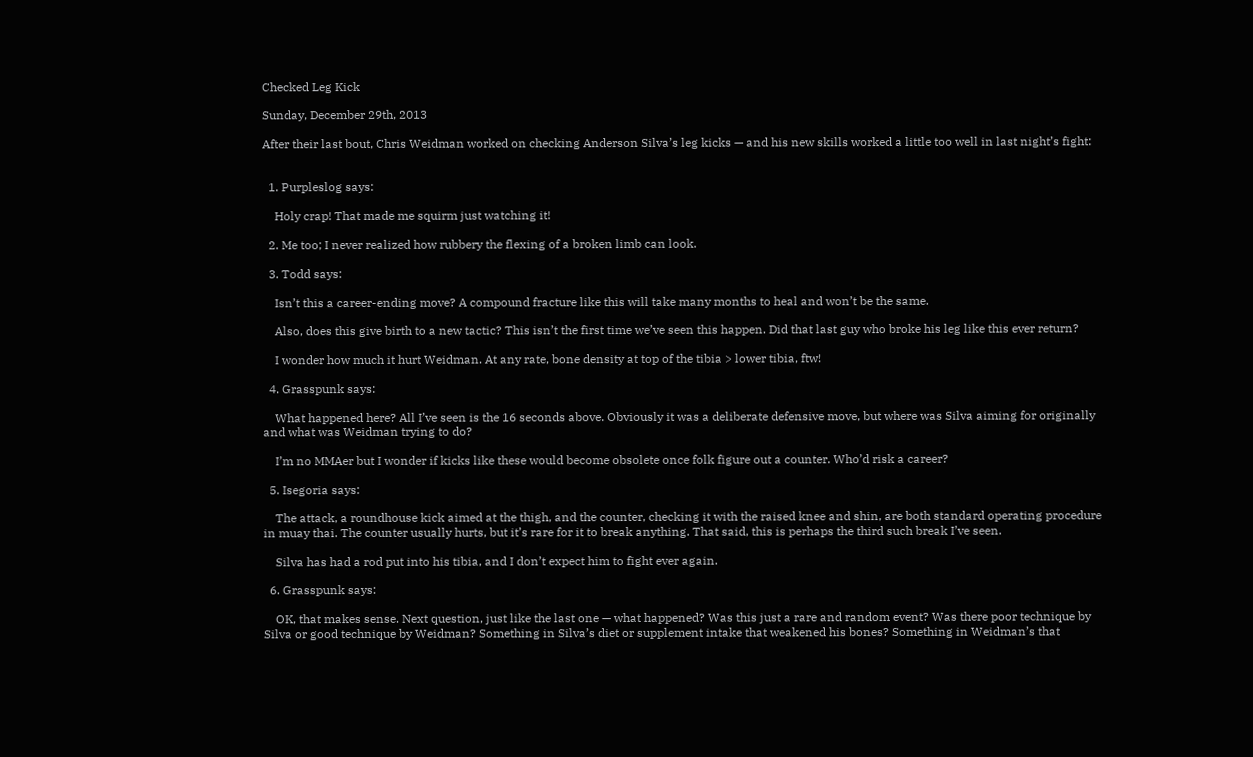Checked Leg Kick

Sunday, December 29th, 2013

After their last bout, Chris Weidman worked on checking Anderson Silva’s leg kicks — and his new skills worked a little too well in last night’s fight:


  1. Purpleslog says:

    Holy crap! That made me squirm just watching it!

  2. Me too; I never realized how rubbery the flexing of a broken limb can look.

  3. Todd says:

    Isn’t this a career-ending move? A compound fracture like this will take many months to heal and won’t be the same.

    Also, does this give birth to a new tactic? This isn’t the first time we’ve seen this happen. Did that last guy who broke his leg like this ever return?

    I wonder how much it hurt Weidman. At any rate, bone density at top of the tibia > lower tibia, ftw!

  4. Grasspunk says:

    What happened here? All I’ve seen is the 16 seconds above. Obviously it was a deliberate defensive move, but where was Silva aiming for originally and what was Weidman trying to do?

    I’m no MMAer but I wonder if kicks like these would become obsolete once folk figure out a counter. Who’d risk a career?

  5. Isegoria says:

    The attack, a roundhouse kick aimed at the thigh, and the counter, checking it with the raised knee and shin, are both standard operating procedure in muay thai. The counter usually hurts, but it’s rare for it to break anything. That said, this is perhaps the third such break I’ve seen.

    Silva has had a rod put into his tibia, and I don’t expect him to fight ever again.

  6. Grasspunk says:

    OK, that makes sense. Next question, just like the last one — what happened? Was this just a rare and random event? Was there poor technique by Silva or good technique by Weidman? Something in Silva’s diet or supplement intake that weakened his bones? Something in Weidman’s that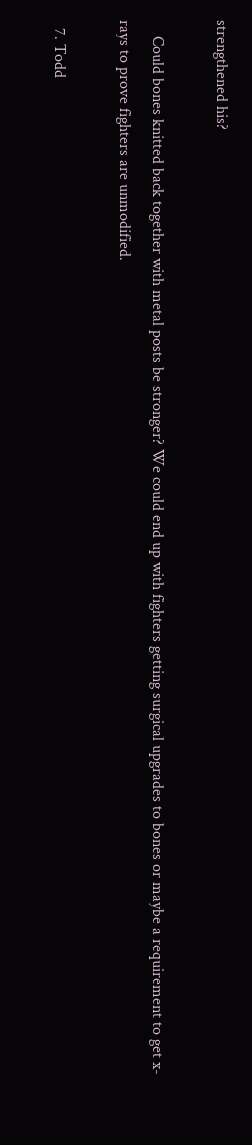strengthened his?

    Could bones knitted back together with metal posts be stronger? We could end up with fighters getting surgical upgrades to bones or maybe a requirement to get x-rays to prove fighters are unmodified.

  7. Todd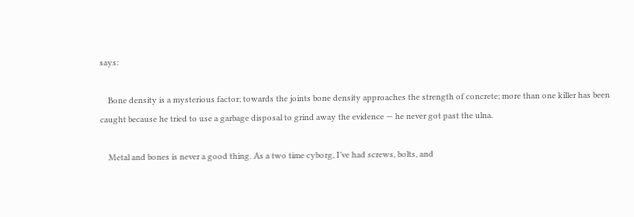says:

    Bone density is a mysterious factor; towards the joints bone density approaches the strength of concrete; more than one killer has been caught because he tried to use a garbage disposal to grind away the evidence — he never got past the ulna.

    Metal and bones is never a good thing. As a two time cyborg, I’ve had screws, bolts, and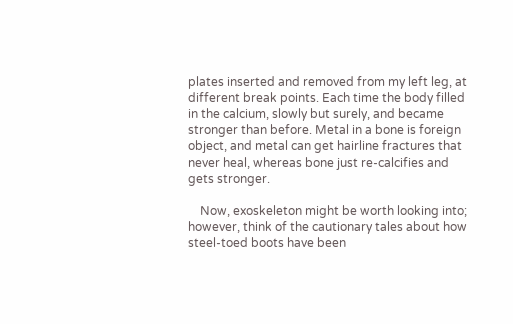plates inserted and removed from my left leg, at different break points. Each time the body filled in the calcium, slowly but surely, and became stronger than before. Metal in a bone is foreign object, and metal can get hairline fractures that never heal, whereas bone just re-calcifies and gets stronger.

    Now, exoskeleton might be worth looking into; however, think of the cautionary tales about how steel-toed boots have been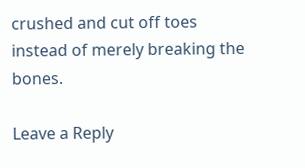crushed and cut off toes instead of merely breaking the bones.

Leave a Reply